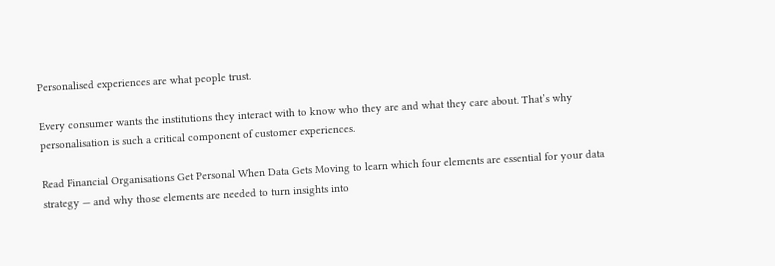Personalised experiences are what people trust.

Every consumer wants the institutions they interact with to know who they are and what they care about. That’s why personalisation is such a critical component of customer experiences.

Read Financial Organisations Get Personal When Data Gets Moving to learn which four elements are essential for your data strategy — and why those elements are needed to turn insights into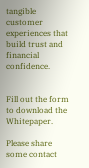tangible customer experiences that build trust and financial confidence.


Fill out the form to download the Whitepaper.

Please share some contact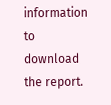information to download the report.